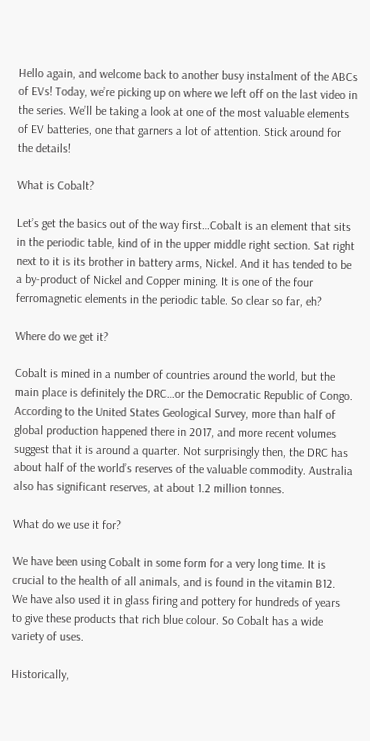Hello again, and welcome back to another busy instalment of the ABCs of EVs! Today, we’re picking up on where we left off on the last video in the series. We’ll be taking a look at one of the most valuable elements of EV batteries, one that garners a lot of attention. Stick around for the details!

What is Cobalt?

Let’s get the basics out of the way first…Cobalt is an element that sits in the periodic table, kind of in the upper middle right section. Sat right next to it is its brother in battery arms, Nickel. And it has tended to be a by-product of Nickel and Copper mining. It is one of the four ferromagnetic elements in the periodic table. So clear so far, eh?

Where do we get it?

Cobalt is mined in a number of countries around the world, but the main place is definitely the DRC…or the Democratic Republic of Congo. According to the United States Geological Survey, more than half of global production happened there in 2017, and more recent volumes suggest that it is around a quarter. Not surprisingly then, the DRC has about half of the world’s reserves of the valuable commodity. Australia also has significant reserves, at about 1.2 million tonnes.

What do we use it for?

We have been using Cobalt in some form for a very long time. It is crucial to the health of all animals, and is found in the vitamin B12. We have also used it in glass firing and pottery for hundreds of years to give these products that rich blue colour. So Cobalt has a wide variety of uses.

Historically,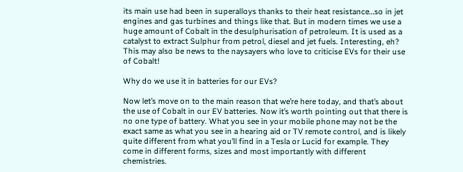its main use had been in superalloys thanks to their heat resistance…so in jet engines and gas turbines and things like that. But in modern times we use a huge amount of Cobalt in the desulphurisation of petroleum. It is used as a catalyst to extract Sulphur from petrol, diesel and jet fuels. Interesting, eh? This may also be news to the naysayers who love to criticise EVs for their use of Cobalt!

Why do we use it in batteries for our EVs?

Now let’s move on to the main reason that we’re here today, and that’s about the use of Cobalt in our EV batteries. Now it’s worth pointing out that there is no one type of battery. What you see in your mobile phone may not be the exact same as what you see in a hearing aid or TV remote control, and is likely quite different from what you’ll find in a Tesla or Lucid for example. They come in different forms, sizes and most importantly with different chemistries.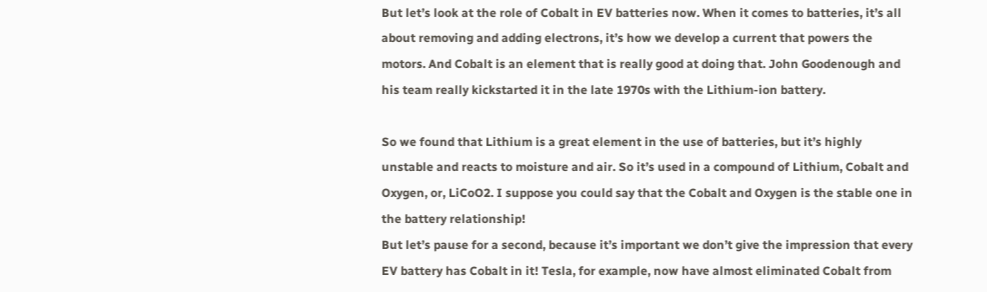But let’s look at the role of Cobalt in EV batteries now. When it comes to batteries, it’s all about removing and adding electrons, it’s how we develop a current that powers the motors. And Cobalt is an element that is really good at doing that. John Goodenough and his team really kickstarted it in the late 1970s with the Lithium-ion battery.

So we found that Lithium is a great element in the use of batteries, but it’s highly unstable and reacts to moisture and air. So it’s used in a compound of Lithium, Cobalt and Oxygen, or, LiCoO2. I suppose you could say that the Cobalt and Oxygen is the stable one in the battery relationship!
But let’s pause for a second, because it’s important we don’t give the impression that every EV battery has Cobalt in it! Tesla, for example, now have almost eliminated Cobalt from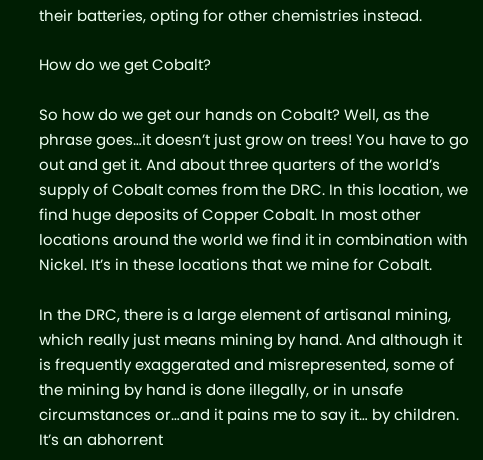their batteries, opting for other chemistries instead.

How do we get Cobalt?

So how do we get our hands on Cobalt? Well, as the phrase goes…it doesn’t just grow on trees! You have to go out and get it. And about three quarters of the world’s supply of Cobalt comes from the DRC. In this location, we find huge deposits of Copper Cobalt. In most other locations around the world we find it in combination with Nickel. It’s in these locations that we mine for Cobalt.

In the DRC, there is a large element of artisanal mining, which really just means mining by hand. And although it is frequently exaggerated and misrepresented, some of the mining by hand is done illegally, or in unsafe circumstances or…and it pains me to say it… by children. It’s an abhorrent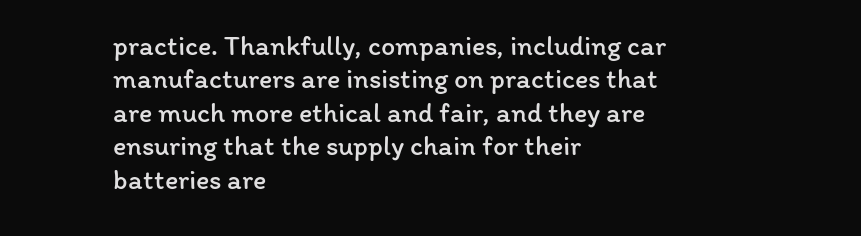practice. Thankfully, companies, including car manufacturers are insisting on practices that are much more ethical and fair, and they are ensuring that the supply chain for their batteries are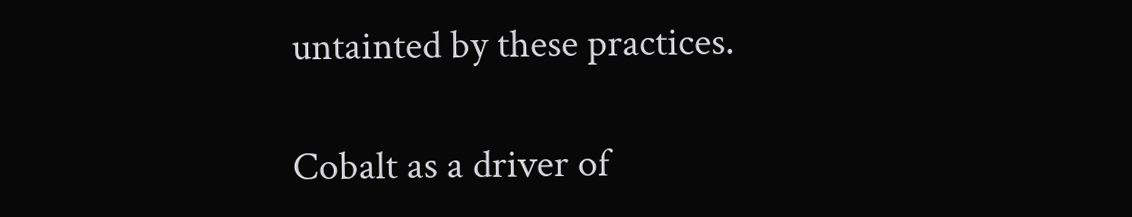untainted by these practices.

Cobalt as a driver of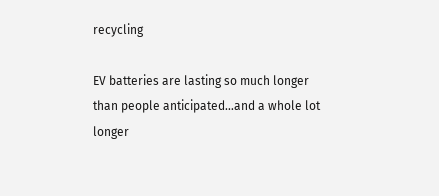recycling

EV batteries are lasting so much longer than people anticipated…and a whole lot longer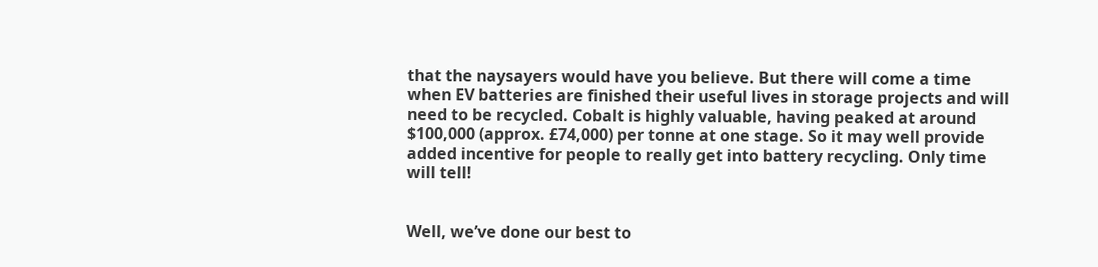that the naysayers would have you believe. But there will come a time when EV batteries are finished their useful lives in storage projects and will need to be recycled. Cobalt is highly valuable, having peaked at around $100,000 (approx. £74,000) per tonne at one stage. So it may well provide added incentive for people to really get into battery recycling. Only time will tell!


Well, we’ve done our best to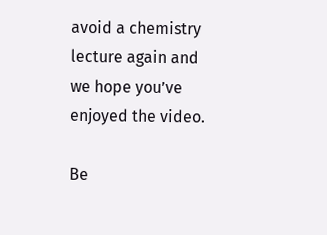avoid a chemistry lecture again and we hope you’ve enjoyed the video.

Be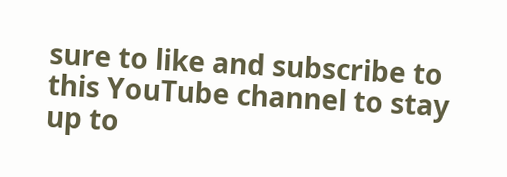sure to like and subscribe to this YouTube channel to stay up to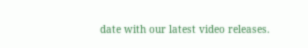date with our latest video releases.